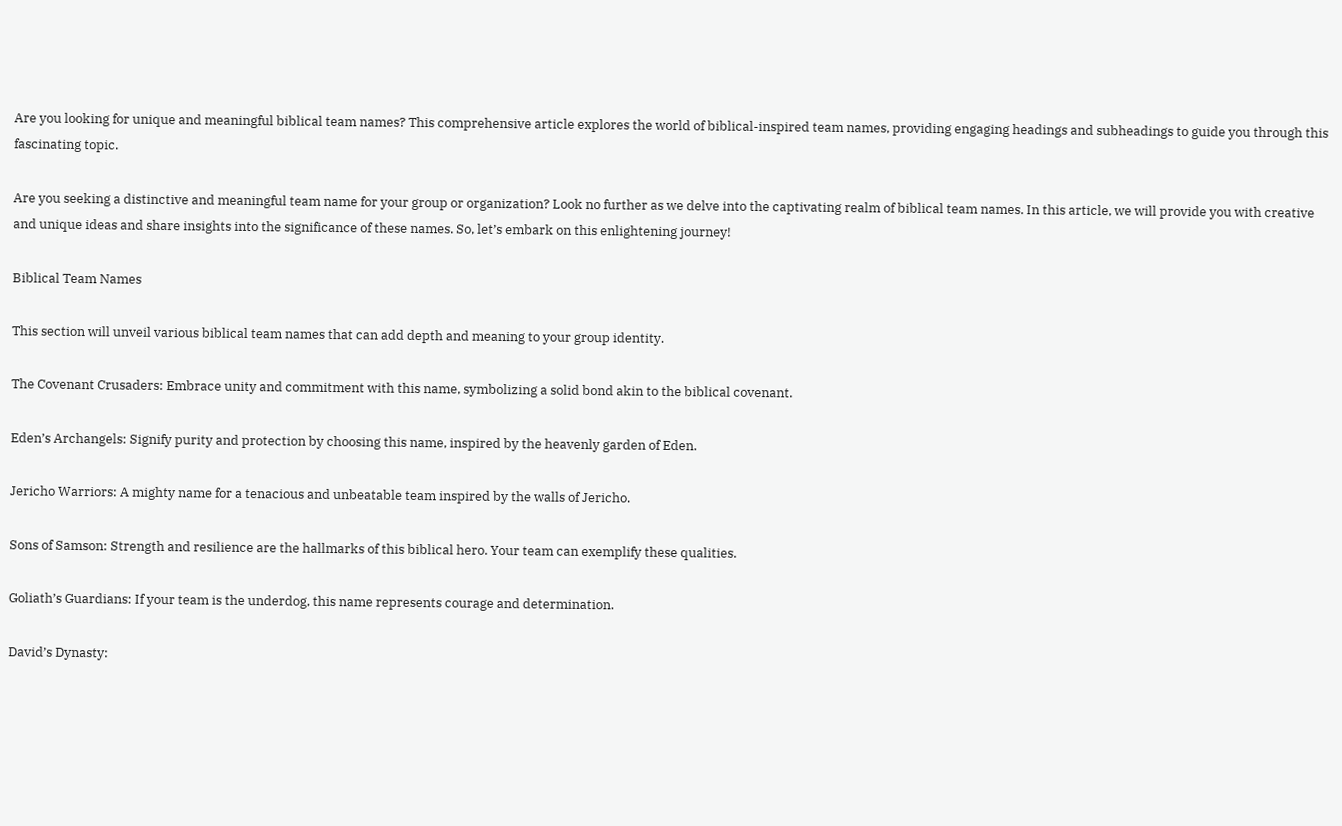Are you looking for unique and meaningful biblical team names? This comprehensive article explores the world of biblical-inspired team names, providing engaging headings and subheadings to guide you through this fascinating topic.

Are you seeking a distinctive and meaningful team name for your group or organization? Look no further as we delve into the captivating realm of biblical team names. In this article, we will provide you with creative and unique ideas and share insights into the significance of these names. So, let’s embark on this enlightening journey!

Biblical Team Names

This section will unveil various biblical team names that can add depth and meaning to your group identity.

The Covenant Crusaders: Embrace unity and commitment with this name, symbolizing a solid bond akin to the biblical covenant.

Eden’s Archangels: Signify purity and protection by choosing this name, inspired by the heavenly garden of Eden.

Jericho Warriors: A mighty name for a tenacious and unbeatable team inspired by the walls of Jericho.

Sons of Samson: Strength and resilience are the hallmarks of this biblical hero. Your team can exemplify these qualities.

Goliath’s Guardians: If your team is the underdog, this name represents courage and determination.

David’s Dynasty: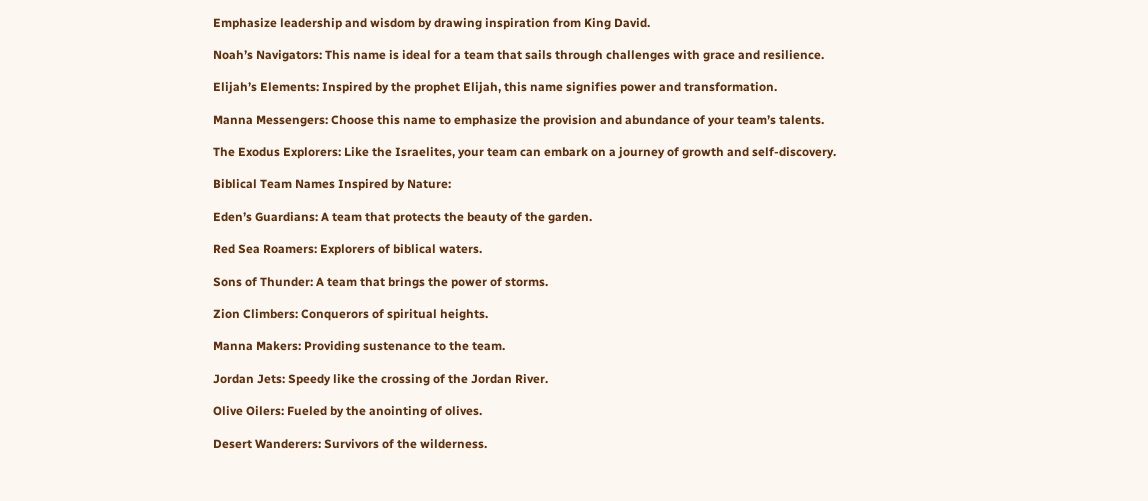Emphasize leadership and wisdom by drawing inspiration from King David.

Noah’s Navigators: This name is ideal for a team that sails through challenges with grace and resilience.

Elijah’s Elements: Inspired by the prophet Elijah, this name signifies power and transformation.

Manna Messengers: Choose this name to emphasize the provision and abundance of your team’s talents.

The Exodus Explorers: Like the Israelites, your team can embark on a journey of growth and self-discovery.

Biblical Team Names Inspired by Nature:

Eden’s Guardians: A team that protects the beauty of the garden.

Red Sea Roamers: Explorers of biblical waters.

Sons of Thunder: A team that brings the power of storms.

Zion Climbers: Conquerors of spiritual heights.

Manna Makers: Providing sustenance to the team.

Jordan Jets: Speedy like the crossing of the Jordan River.

Olive Oilers: Fueled by the anointing of olives.

Desert Wanderers: Survivors of the wilderness.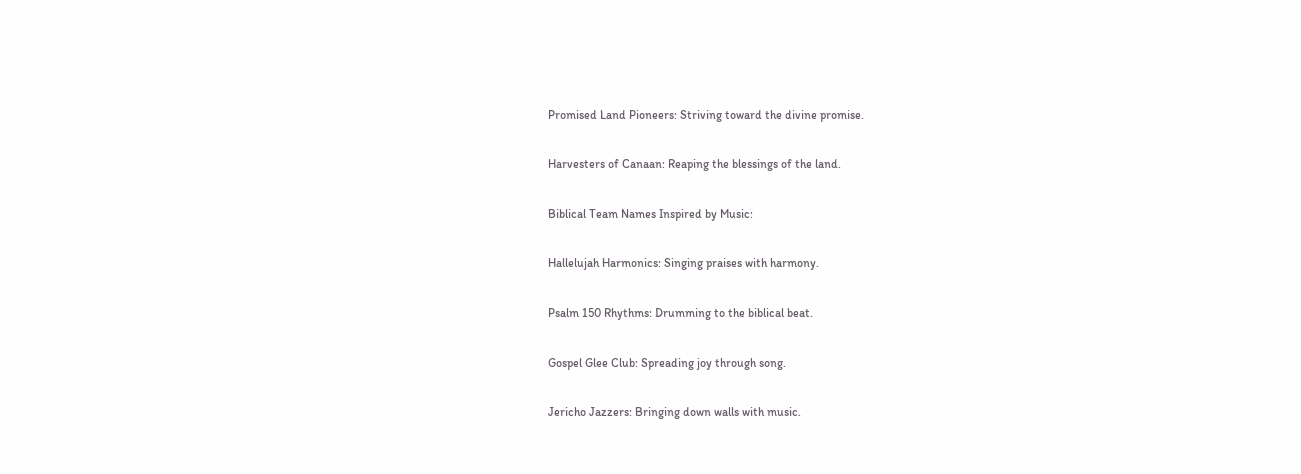Promised Land Pioneers: Striving toward the divine promise.

Harvesters of Canaan: Reaping the blessings of the land.

Biblical Team Names Inspired by Music:

Hallelujah Harmonics: Singing praises with harmony.

Psalm 150 Rhythms: Drumming to the biblical beat.

Gospel Glee Club: Spreading joy through song.

Jericho Jazzers: Bringing down walls with music.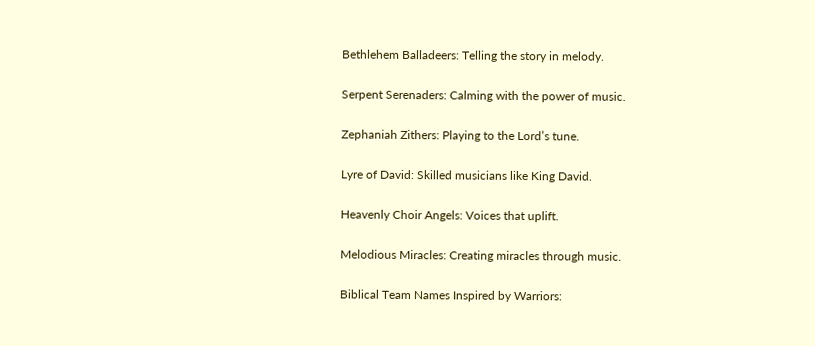Bethlehem Balladeers: Telling the story in melody.

Serpent Serenaders: Calming with the power of music.

Zephaniah Zithers: Playing to the Lord’s tune.

Lyre of David: Skilled musicians like King David.

Heavenly Choir Angels: Voices that uplift.

Melodious Miracles: Creating miracles through music.

Biblical Team Names Inspired by Warriors: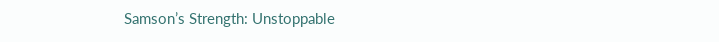Samson’s Strength: Unstoppable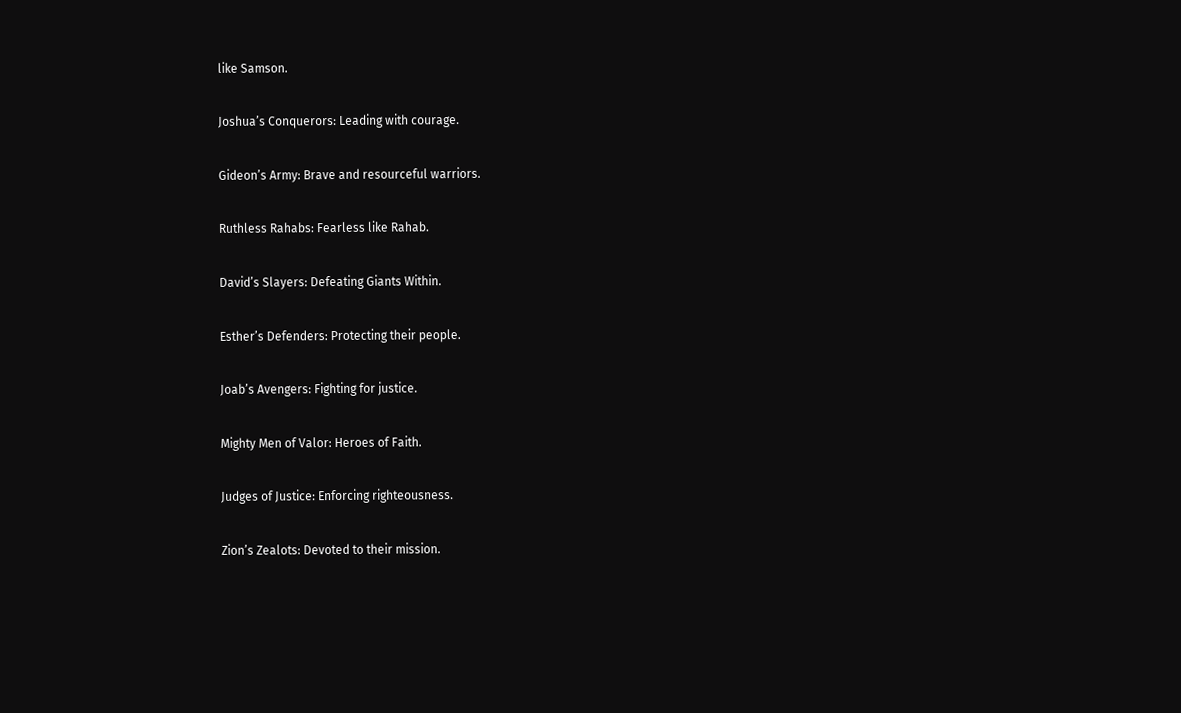like Samson.

Joshua’s Conquerors: Leading with courage.

Gideon’s Army: Brave and resourceful warriors.

Ruthless Rahabs: Fearless like Rahab.

David’s Slayers: Defeating Giants Within.

Esther’s Defenders: Protecting their people.

Joab’s Avengers: Fighting for justice.

Mighty Men of Valor: Heroes of Faith.

Judges of Justice: Enforcing righteousness.

Zion’s Zealots: Devoted to their mission.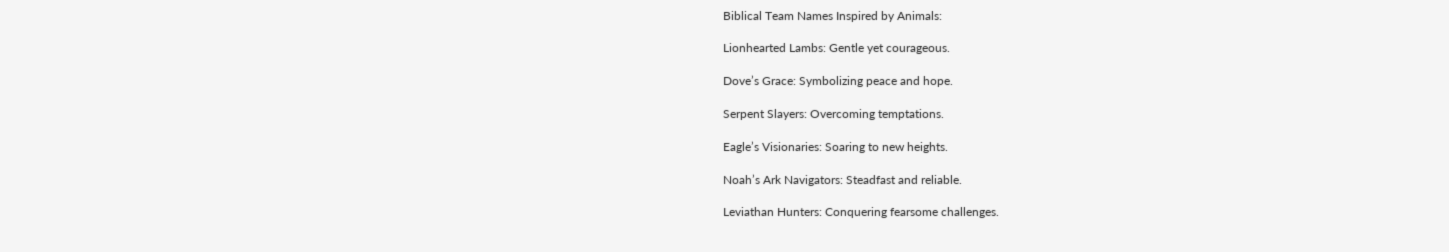Biblical Team Names Inspired by Animals:

Lionhearted Lambs: Gentle yet courageous.

Dove’s Grace: Symbolizing peace and hope.

Serpent Slayers: Overcoming temptations.

Eagle’s Visionaries: Soaring to new heights.

Noah’s Ark Navigators: Steadfast and reliable.

Leviathan Hunters: Conquering fearsome challenges.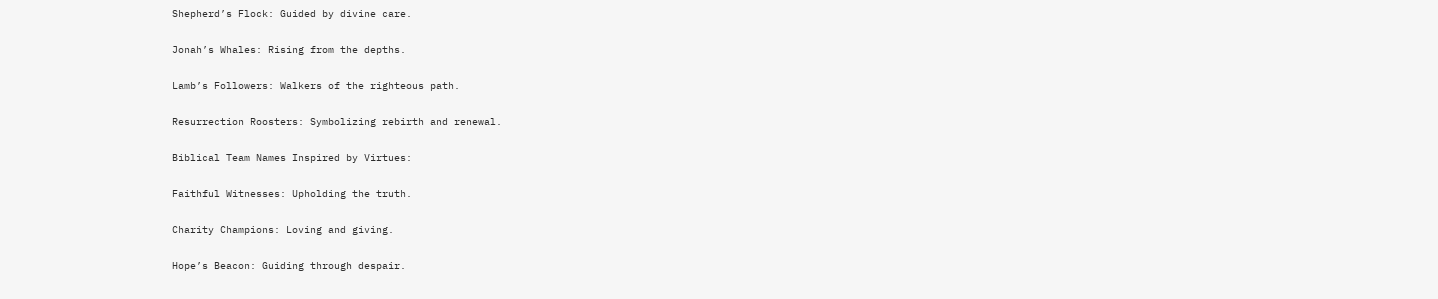Shepherd’s Flock: Guided by divine care.

Jonah’s Whales: Rising from the depths.

Lamb’s Followers: Walkers of the righteous path.

Resurrection Roosters: Symbolizing rebirth and renewal.

Biblical Team Names Inspired by Virtues:

Faithful Witnesses: Upholding the truth.

Charity Champions: Loving and giving.

Hope’s Beacon: Guiding through despair.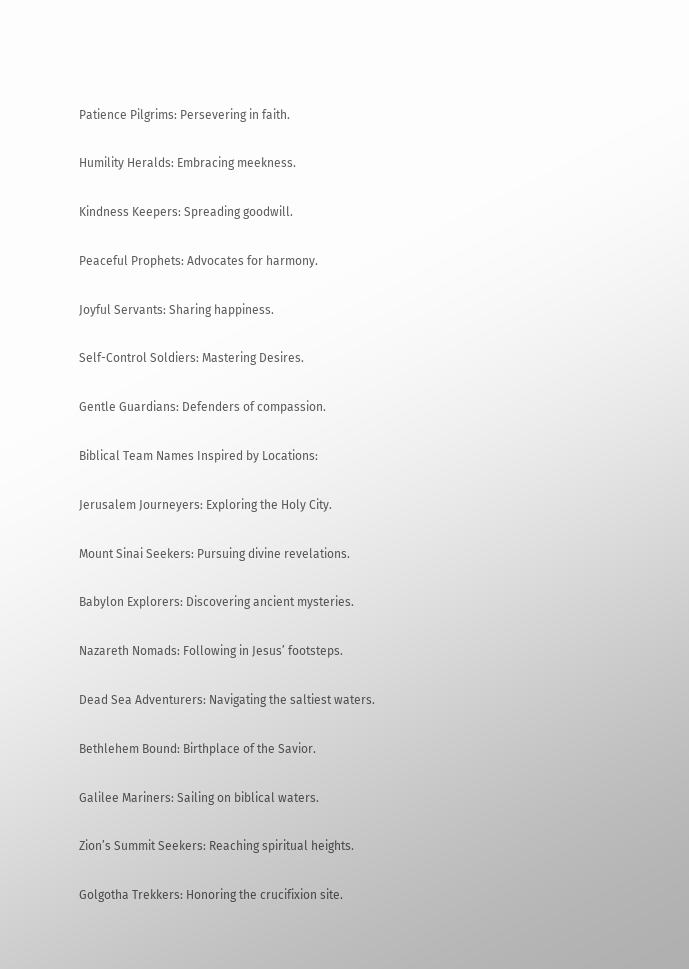Patience Pilgrims: Persevering in faith.

Humility Heralds: Embracing meekness.

Kindness Keepers: Spreading goodwill.

Peaceful Prophets: Advocates for harmony.

Joyful Servants: Sharing happiness.

Self-Control Soldiers: Mastering Desires.

Gentle Guardians: Defenders of compassion.

Biblical Team Names Inspired by Locations:

Jerusalem Journeyers: Exploring the Holy City.

Mount Sinai Seekers: Pursuing divine revelations.

Babylon Explorers: Discovering ancient mysteries.

Nazareth Nomads: Following in Jesus’ footsteps.

Dead Sea Adventurers: Navigating the saltiest waters.

Bethlehem Bound: Birthplace of the Savior.

Galilee Mariners: Sailing on biblical waters.

Zion’s Summit Seekers: Reaching spiritual heights.

Golgotha Trekkers: Honoring the crucifixion site.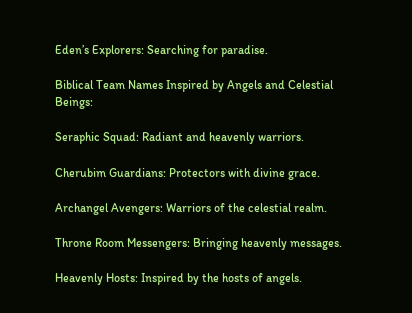Eden’s Explorers: Searching for paradise.

Biblical Team Names Inspired by Angels and Celestial Beings:

Seraphic Squad: Radiant and heavenly warriors.

Cherubim Guardians: Protectors with divine grace.

Archangel Avengers: Warriors of the celestial realm.

Throne Room Messengers: Bringing heavenly messages.

Heavenly Hosts: Inspired by the hosts of angels.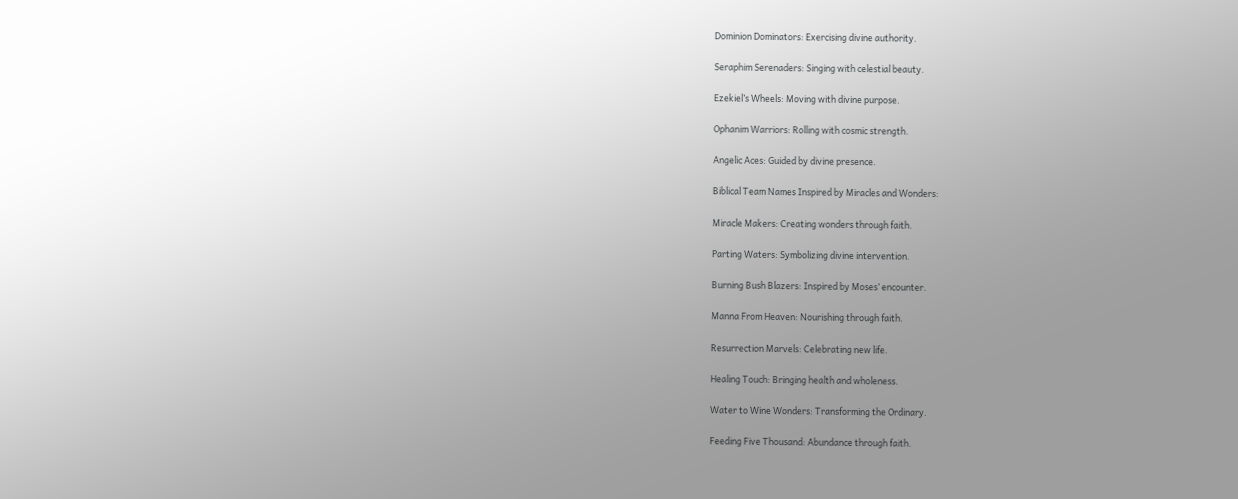Dominion Dominators: Exercising divine authority.

Seraphim Serenaders: Singing with celestial beauty.

Ezekiel’s Wheels: Moving with divine purpose.

Ophanim Warriors: Rolling with cosmic strength.

Angelic Aces: Guided by divine presence.

Biblical Team Names Inspired by Miracles and Wonders:

Miracle Makers: Creating wonders through faith.

Parting Waters: Symbolizing divine intervention.

Burning Bush Blazers: Inspired by Moses’ encounter.

Manna From Heaven: Nourishing through faith.

Resurrection Marvels: Celebrating new life.

Healing Touch: Bringing health and wholeness.

Water to Wine Wonders: Transforming the Ordinary.

Feeding Five Thousand: Abundance through faith.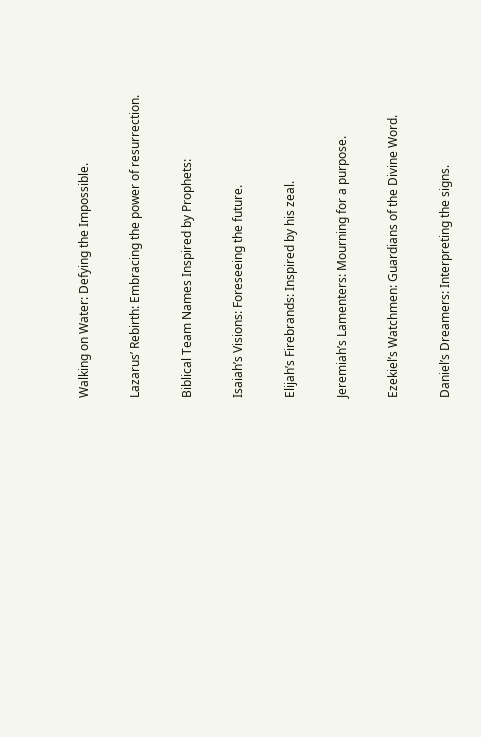Walking on Water: Defying the Impossible.

Lazarus’ Rebirth: Embracing the power of resurrection.

Biblical Team Names Inspired by Prophets:

Isaiah’s Visions: Foreseeing the future.

Elijah’s Firebrands: Inspired by his zeal.

Jeremiah’s Lamenters: Mourning for a purpose.

Ezekiel’s Watchmen: Guardians of the Divine Word.

Daniel’s Dreamers: Interpreting the signs.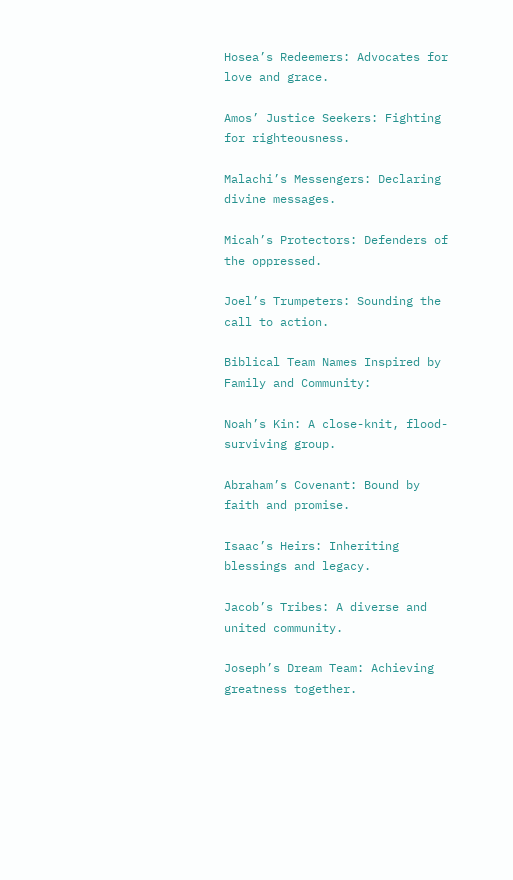Hosea’s Redeemers: Advocates for love and grace.

Amos’ Justice Seekers: Fighting for righteousness.

Malachi’s Messengers: Declaring divine messages.

Micah’s Protectors: Defenders of the oppressed.

Joel’s Trumpeters: Sounding the call to action.

Biblical Team Names Inspired by Family and Community:

Noah’s Kin: A close-knit, flood-surviving group.

Abraham’s Covenant: Bound by faith and promise.

Isaac’s Heirs: Inheriting blessings and legacy.

Jacob’s Tribes: A diverse and united community.

Joseph’s Dream Team: Achieving greatness together.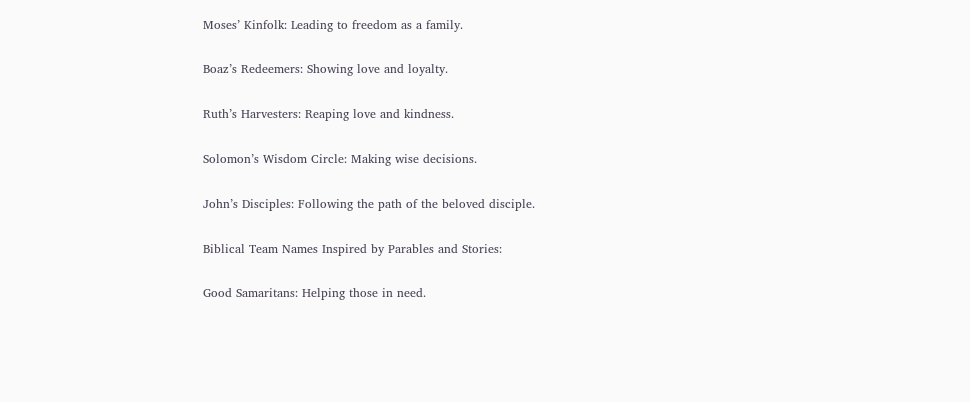Moses’ Kinfolk: Leading to freedom as a family.

Boaz’s Redeemers: Showing love and loyalty.

Ruth’s Harvesters: Reaping love and kindness.

Solomon’s Wisdom Circle: Making wise decisions.

John’s Disciples: Following the path of the beloved disciple.

Biblical Team Names Inspired by Parables and Stories:

Good Samaritans: Helping those in need.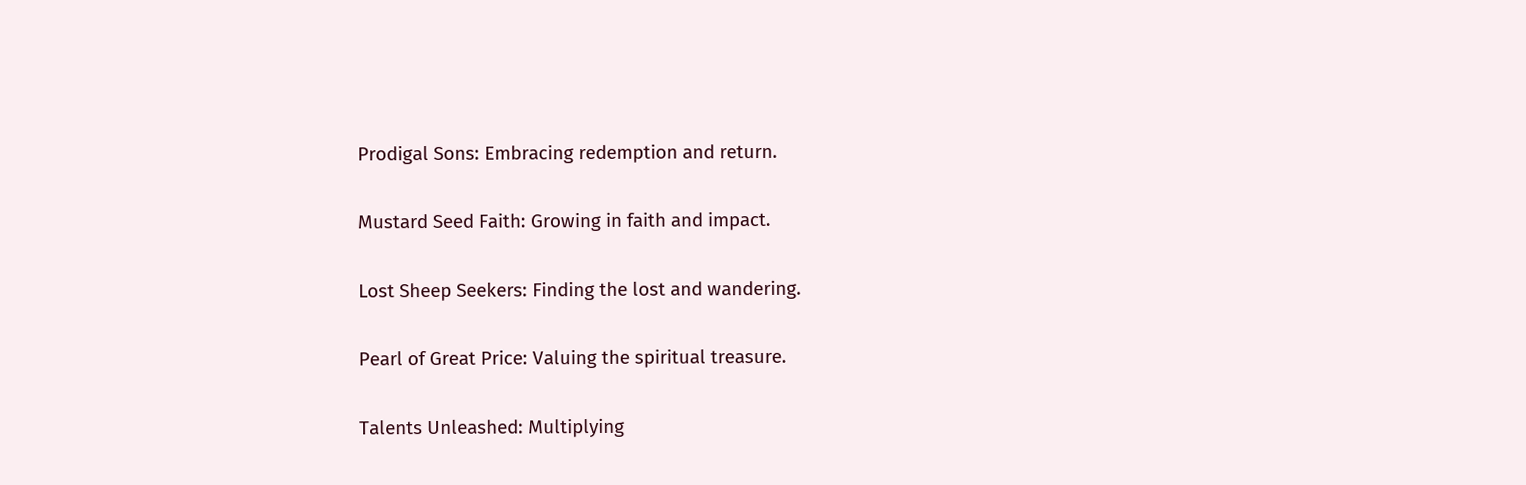Prodigal Sons: Embracing redemption and return.

Mustard Seed Faith: Growing in faith and impact.

Lost Sheep Seekers: Finding the lost and wandering.

Pearl of Great Price: Valuing the spiritual treasure.

Talents Unleashed: Multiplying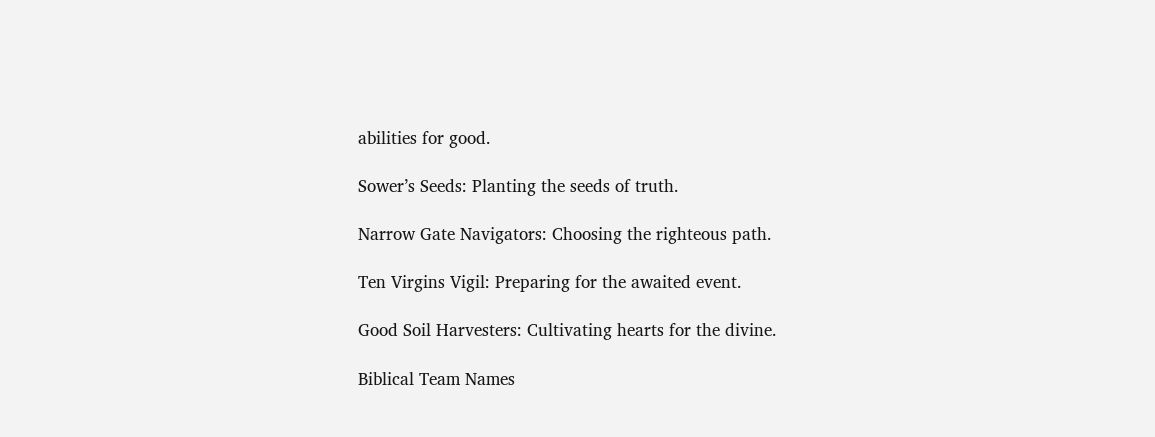abilities for good.

Sower’s Seeds: Planting the seeds of truth.

Narrow Gate Navigators: Choosing the righteous path.

Ten Virgins Vigil: Preparing for the awaited event.

Good Soil Harvesters: Cultivating hearts for the divine.

Biblical Team Names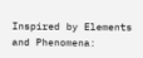Inspired by Elements and Phenomena: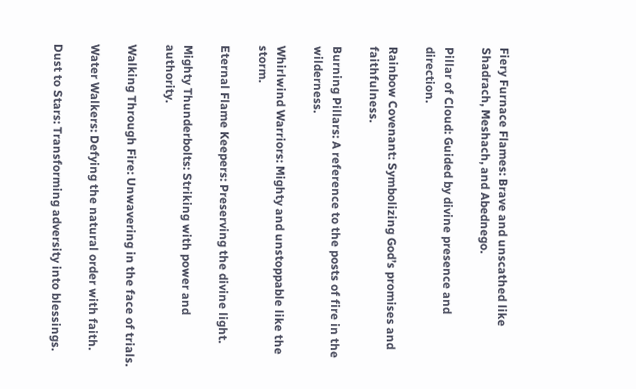Fiery Furnace Flames: Brave and unscathed like Shadrach, Meshach, and Abednego.

Pillar of Cloud: Guided by divine presence and direction.

Rainbow Covenant: Symbolizing God’s promises and faithfulness.

Burning Pillars: A reference to the posts of fire in the wilderness.

Whirlwind Warriors: Mighty and unstoppable like the storm.

Eternal Flame Keepers: Preserving the divine light.

Mighty Thunderbolts: Striking with power and authority.

Walking Through Fire: Unwavering in the face of trials.

Water Walkers: Defying the natural order with faith.

Dust to Stars: Transforming adversity into blessings.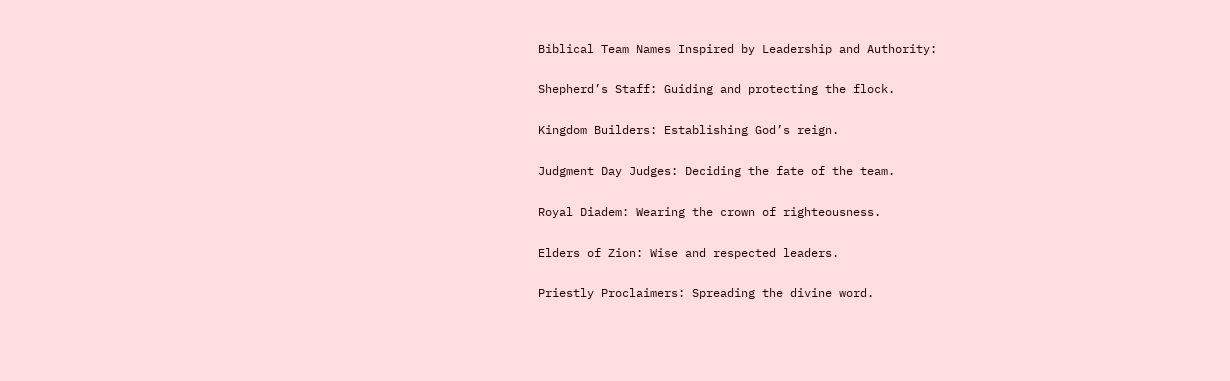Biblical Team Names Inspired by Leadership and Authority:

Shepherd’s Staff: Guiding and protecting the flock.

Kingdom Builders: Establishing God’s reign.

Judgment Day Judges: Deciding the fate of the team.

Royal Diadem: Wearing the crown of righteousness.

Elders of Zion: Wise and respected leaders.

Priestly Proclaimers: Spreading the divine word.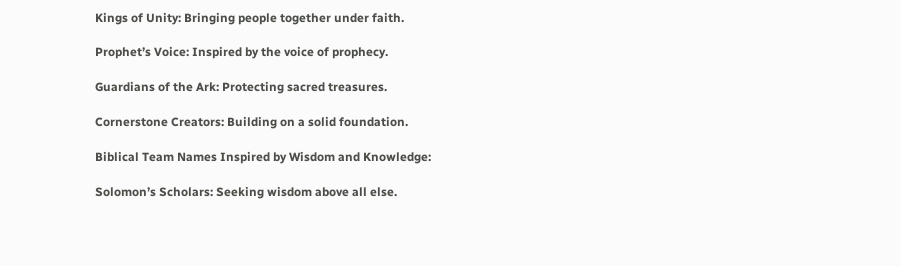Kings of Unity: Bringing people together under faith.

Prophet’s Voice: Inspired by the voice of prophecy.

Guardians of the Ark: Protecting sacred treasures.

Cornerstone Creators: Building on a solid foundation.

Biblical Team Names Inspired by Wisdom and Knowledge:

Solomon’s Scholars: Seeking wisdom above all else.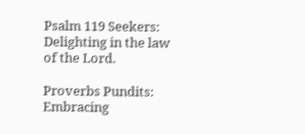Psalm 119 Seekers: Delighting in the law of the Lord.

Proverbs Pundits: Embracing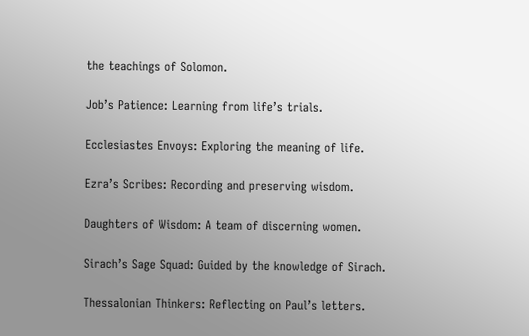the teachings of Solomon.

Job’s Patience: Learning from life’s trials.

Ecclesiastes Envoys: Exploring the meaning of life.

Ezra’s Scribes: Recording and preserving wisdom.

Daughters of Wisdom: A team of discerning women.

Sirach’s Sage Squad: Guided by the knowledge of Sirach.

Thessalonian Thinkers: Reflecting on Paul’s letters.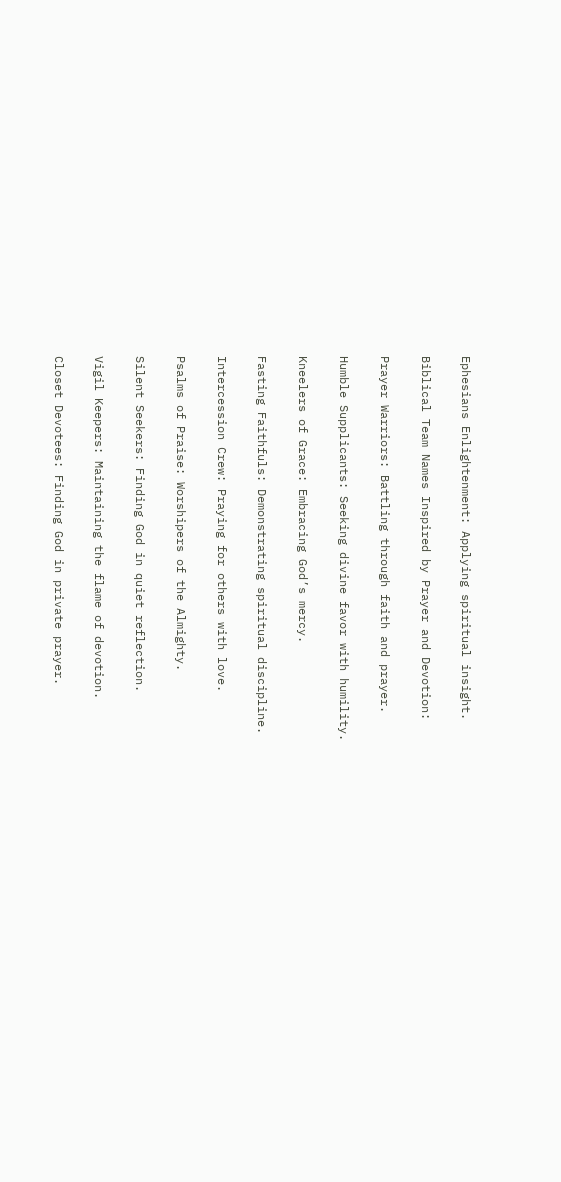Ephesians Enlightenment: Applying spiritual insight.

Biblical Team Names Inspired by Prayer and Devotion:

Prayer Warriors: Battling through faith and prayer.

Humble Supplicants: Seeking divine favor with humility.

Kneelers of Grace: Embracing God’s mercy.

Fasting Faithfuls: Demonstrating spiritual discipline.

Intercession Crew: Praying for others with love.

Psalms of Praise: Worshipers of the Almighty.

Silent Seekers: Finding God in quiet reflection.

Vigil Keepers: Maintaining the flame of devotion.

Closet Devotees: Finding God in private prayer.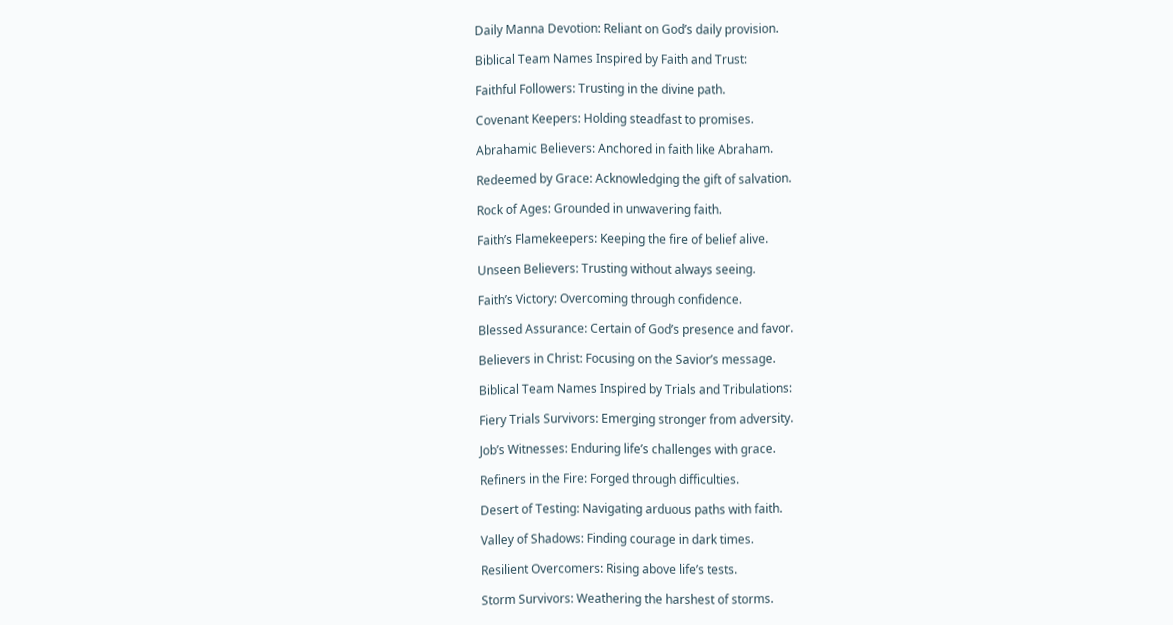Daily Manna Devotion: Reliant on God’s daily provision.

Biblical Team Names Inspired by Faith and Trust:

Faithful Followers: Trusting in the divine path.

Covenant Keepers: Holding steadfast to promises.

Abrahamic Believers: Anchored in faith like Abraham.

Redeemed by Grace: Acknowledging the gift of salvation.

Rock of Ages: Grounded in unwavering faith.

Faith’s Flamekeepers: Keeping the fire of belief alive.

Unseen Believers: Trusting without always seeing.

Faith’s Victory: Overcoming through confidence.

Blessed Assurance: Certain of God’s presence and favor.

Believers in Christ: Focusing on the Savior’s message.

Biblical Team Names Inspired by Trials and Tribulations:

Fiery Trials Survivors: Emerging stronger from adversity.

Job’s Witnesses: Enduring life’s challenges with grace.

Refiners in the Fire: Forged through difficulties.

Desert of Testing: Navigating arduous paths with faith.

Valley of Shadows: Finding courage in dark times.

Resilient Overcomers: Rising above life’s tests.

Storm Survivors: Weathering the harshest of storms.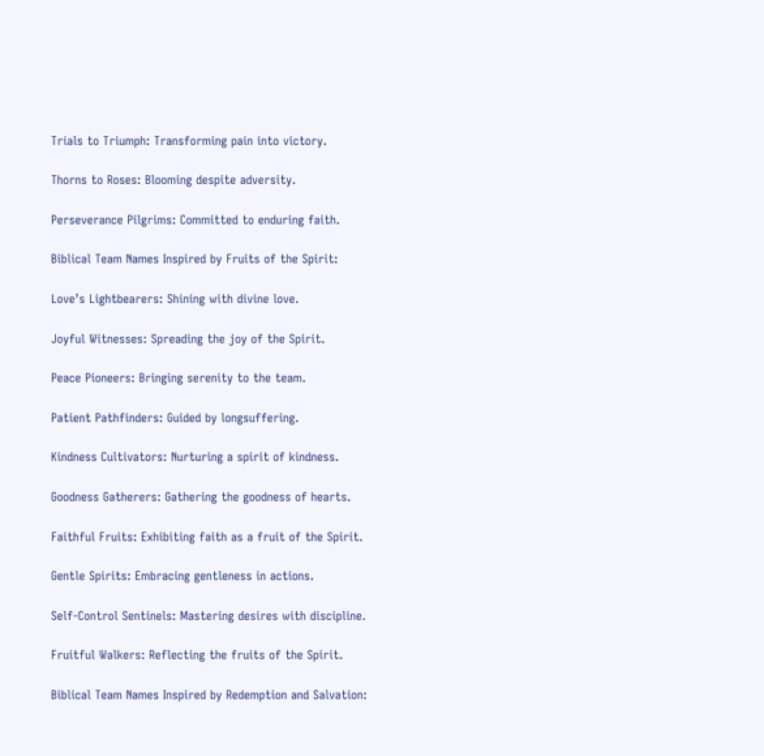Trials to Triumph: Transforming pain into victory.

Thorns to Roses: Blooming despite adversity.

Perseverance Pilgrims: Committed to enduring faith.

Biblical Team Names Inspired by Fruits of the Spirit:

Love’s Lightbearers: Shining with divine love.

Joyful Witnesses: Spreading the joy of the Spirit.

Peace Pioneers: Bringing serenity to the team.

Patient Pathfinders: Guided by longsuffering.

Kindness Cultivators: Nurturing a spirit of kindness.

Goodness Gatherers: Gathering the goodness of hearts.

Faithful Fruits: Exhibiting faith as a fruit of the Spirit.

Gentle Spirits: Embracing gentleness in actions.

Self-Control Sentinels: Mastering desires with discipline.

Fruitful Walkers: Reflecting the fruits of the Spirit.

Biblical Team Names Inspired by Redemption and Salvation: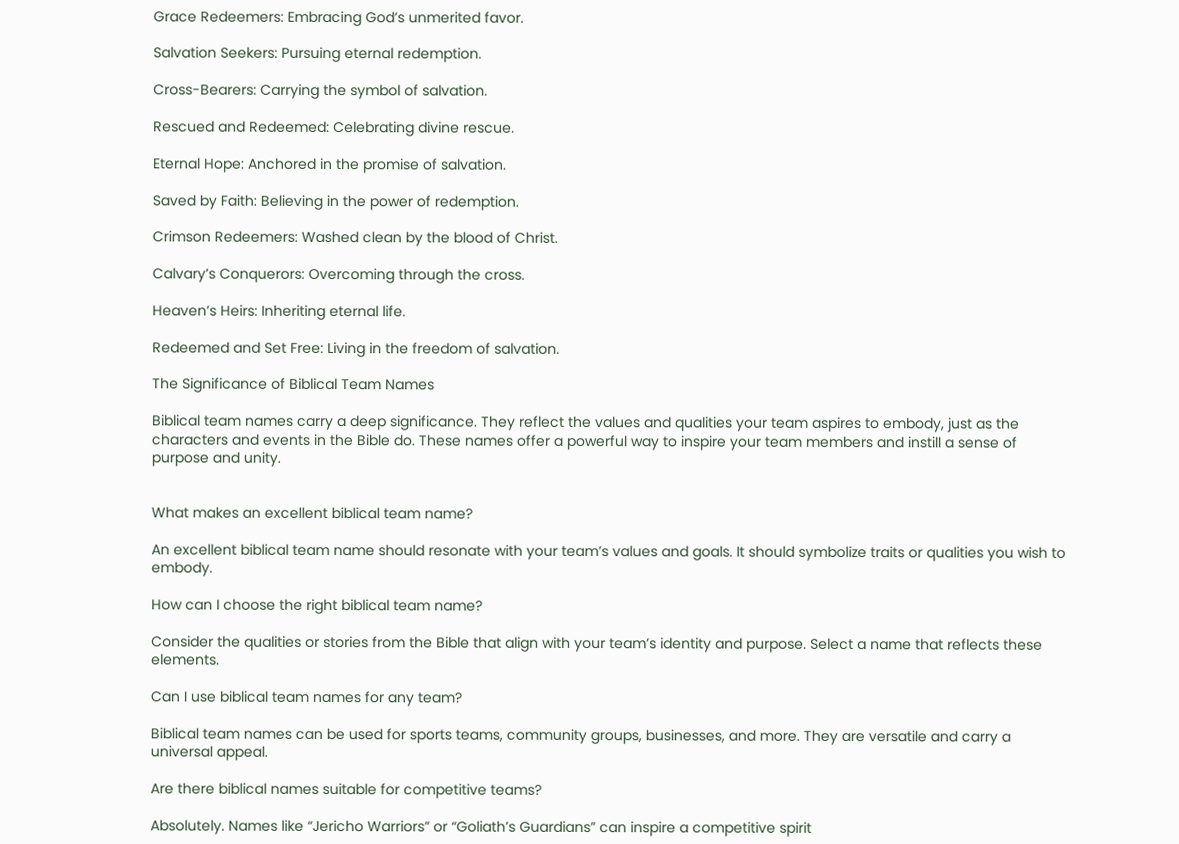Grace Redeemers: Embracing God’s unmerited favor.

Salvation Seekers: Pursuing eternal redemption.

Cross-Bearers: Carrying the symbol of salvation.

Rescued and Redeemed: Celebrating divine rescue.

Eternal Hope: Anchored in the promise of salvation.

Saved by Faith: Believing in the power of redemption.

Crimson Redeemers: Washed clean by the blood of Christ.

Calvary’s Conquerors: Overcoming through the cross.

Heaven’s Heirs: Inheriting eternal life.

Redeemed and Set Free: Living in the freedom of salvation.

The Significance of Biblical Team Names

Biblical team names carry a deep significance. They reflect the values and qualities your team aspires to embody, just as the characters and events in the Bible do. These names offer a powerful way to inspire your team members and instill a sense of purpose and unity.


What makes an excellent biblical team name?

An excellent biblical team name should resonate with your team’s values and goals. It should symbolize traits or qualities you wish to embody.

How can I choose the right biblical team name?

Consider the qualities or stories from the Bible that align with your team’s identity and purpose. Select a name that reflects these elements.

Can I use biblical team names for any team?

Biblical team names can be used for sports teams, community groups, businesses, and more. They are versatile and carry a universal appeal.

Are there biblical names suitable for competitive teams?

Absolutely. Names like “Jericho Warriors” or “Goliath’s Guardians” can inspire a competitive spirit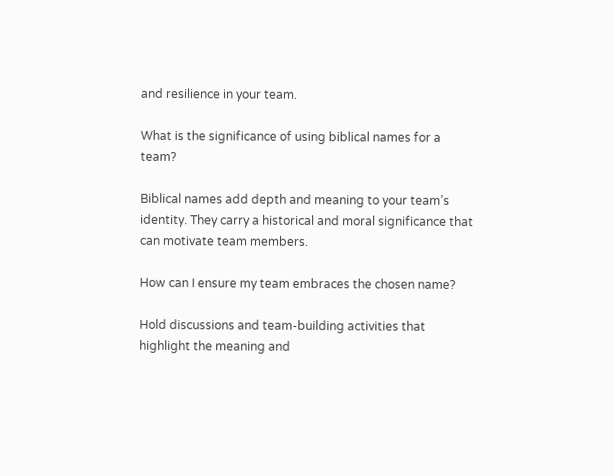and resilience in your team.

What is the significance of using biblical names for a team?

Biblical names add depth and meaning to your team’s identity. They carry a historical and moral significance that can motivate team members.

How can I ensure my team embraces the chosen name?

Hold discussions and team-building activities that highlight the meaning and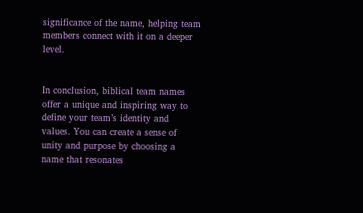significance of the name, helping team members connect with it on a deeper level.


In conclusion, biblical team names offer a unique and inspiring way to define your team’s identity and values. You can create a sense of unity and purpose by choosing a name that resonates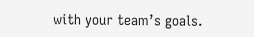with your team’s goals.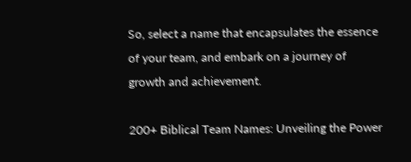So, select a name that encapsulates the essence of your team, and embark on a journey of growth and achievement.

200+ Biblical Team Names: Unveiling the Power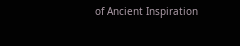of Ancient Inspiration